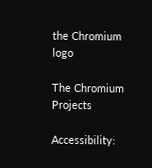the Chromium logo

The Chromium Projects

Accessibility: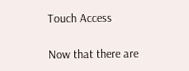Touch Access

Now that there are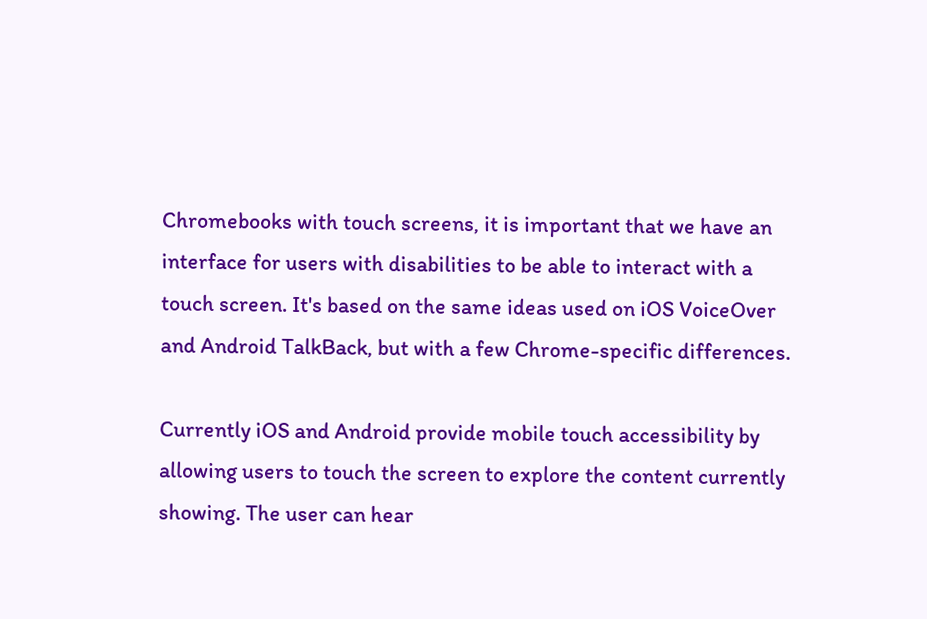Chromebooks with touch screens, it is important that we have an interface for users with disabilities to be able to interact with a touch screen. It's based on the same ideas used on iOS VoiceOver and Android TalkBack, but with a few Chrome-specific differences.

Currently iOS and Android provide mobile touch accessibility by allowing users to touch the screen to explore the content currently showing. The user can hear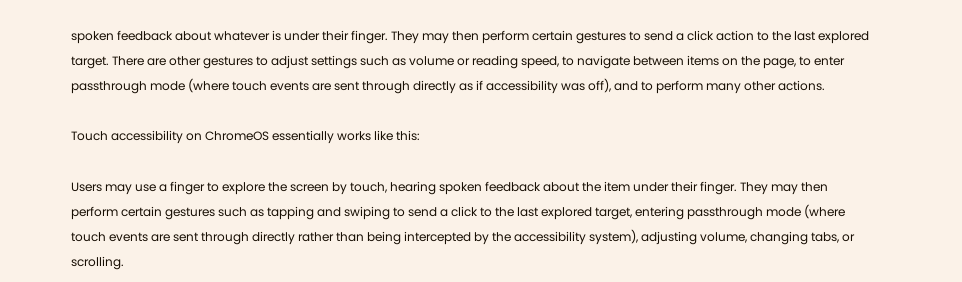spoken feedback about whatever is under their finger. They may then perform certain gestures to send a click action to the last explored target. There are other gestures to adjust settings such as volume or reading speed, to navigate between items on the page, to enter passthrough mode (where touch events are sent through directly as if accessibility was off), and to perform many other actions.

Touch accessibility on ChromeOS essentially works like this:

Users may use a finger to explore the screen by touch, hearing spoken feedback about the item under their finger. They may then perform certain gestures such as tapping and swiping to send a click to the last explored target, entering passthrough mode (where touch events are sent through directly rather than being intercepted by the accessibility system), adjusting volume, changing tabs, or scrolling.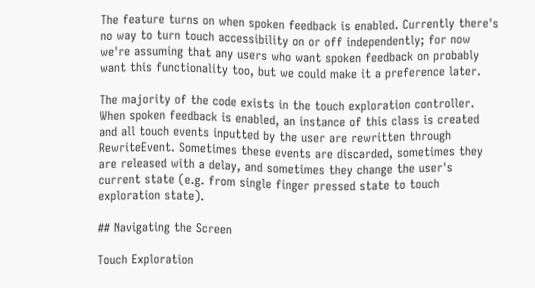The feature turns on when spoken feedback is enabled. Currently there's no way to turn touch accessibility on or off independently; for now we're assuming that any users who want spoken feedback on probably want this functionality too, but we could make it a preference later.

The majority of the code exists in the touch exploration controller. When spoken feedback is enabled, an instance of this class is created and all touch events inputted by the user are rewritten through RewriteEvent. Sometimes these events are discarded, sometimes they are released with a delay, and sometimes they change the user's current state (e.g. from single finger pressed state to touch exploration state).

## Navigating the Screen

Touch Exploration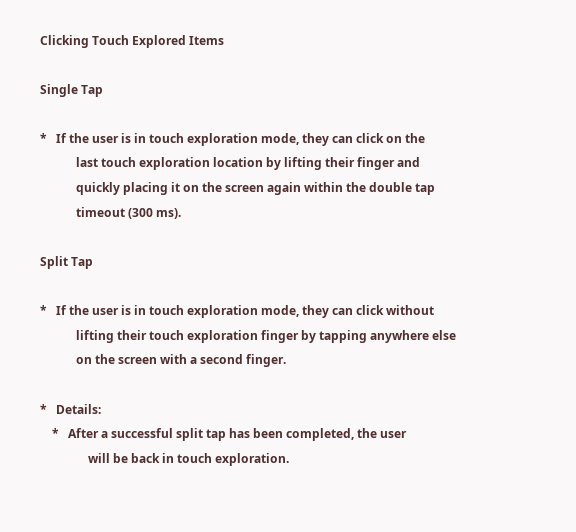Clicking Touch Explored Items

Single Tap

*   If the user is in touch exploration mode, they can click on the
            last touch exploration location by lifting their finger and
            quickly placing it on the screen again within the double tap
            timeout (300 ms).

Split Tap

*   If the user is in touch exploration mode, they can click without
            lifting their touch exploration finger by tapping anywhere else
            on the screen with a second finger.

*   Details:
    *   After a successful split tap has been completed, the user
                will be back in touch exploration.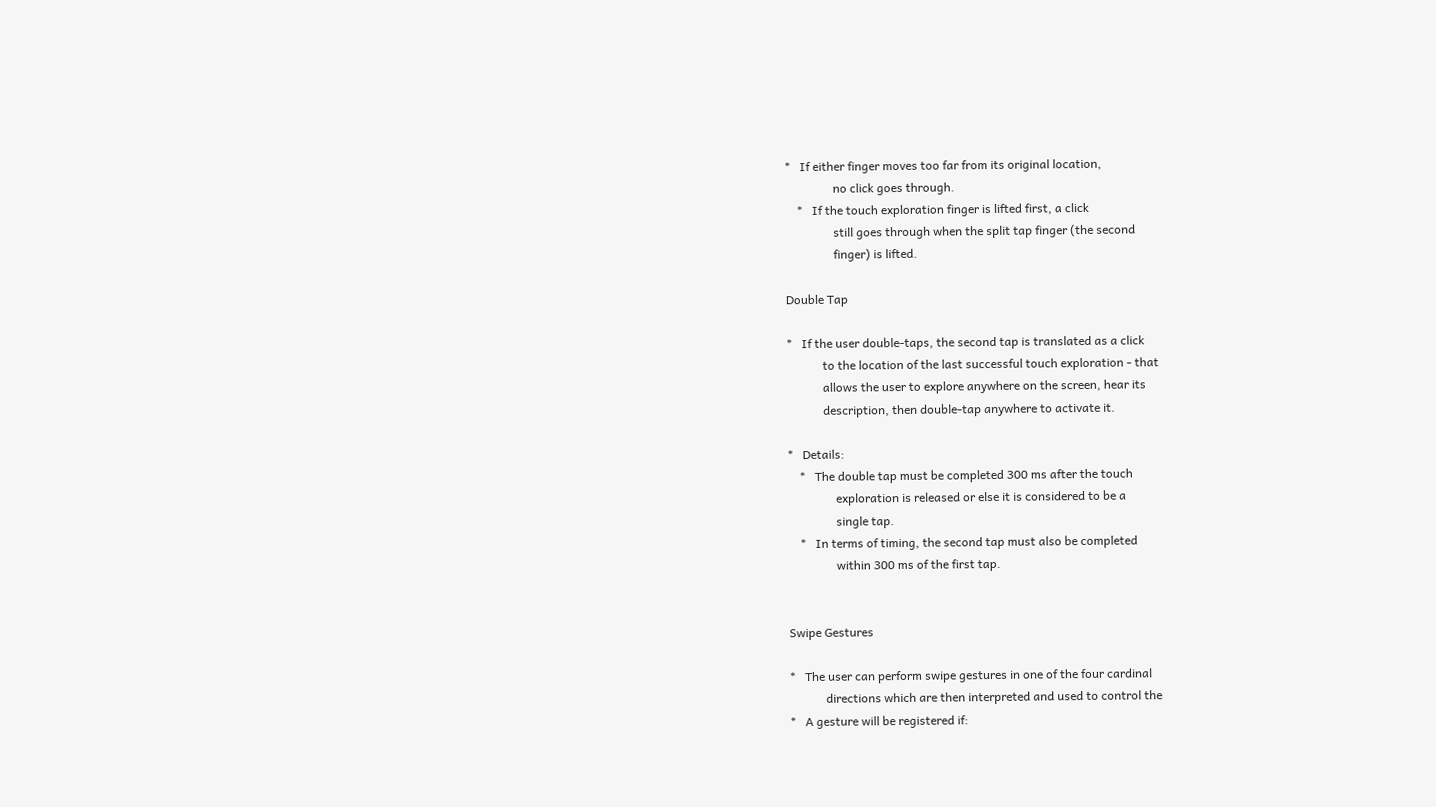*   If either finger moves too far from its original location,
                no click goes through.
    *   If the touch exploration finger is lifted first, a click
                still goes through when the split tap finger (the second
                finger) is lifted.

Double Tap

*   If the user double-taps, the second tap is translated as a click
            to the location of the last successful touch exploration - that
            allows the user to explore anywhere on the screen, hear its
            description, then double-tap anywhere to activate it.

*   Details:
    *   The double tap must be completed 300 ms after the touch
                exploration is released or else it is considered to be a
                single tap.
    *   In terms of timing, the second tap must also be completed
                within 300 ms of the first tap.


Swipe Gestures

*   The user can perform swipe gestures in one of the four cardinal
            directions which are then interpreted and used to control the
*   A gesture will be registered if: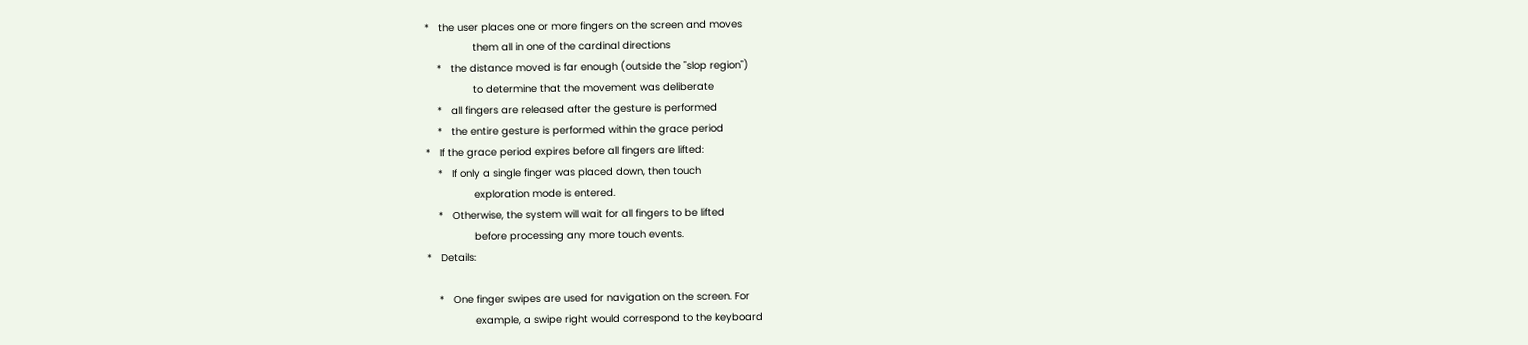*   the user places one or more fingers on the screen and moves
                them all in one of the cardinal directions
    *   the distance moved is far enough (outside the "slop region")
                to determine that the movement was deliberate
    *   all fingers are released after the gesture is performed
    *   the entire gesture is performed within the grace period
*   If the grace period expires before all fingers are lifted:
    *   If only a single finger was placed down, then touch
                exploration mode is entered.
    *   Otherwise, the system will wait for all fingers to be lifted
                before processing any more touch events.
*   Details:

    *   One finger swipes are used for navigation on the screen. For
                example, a swipe right would correspond to the keyboard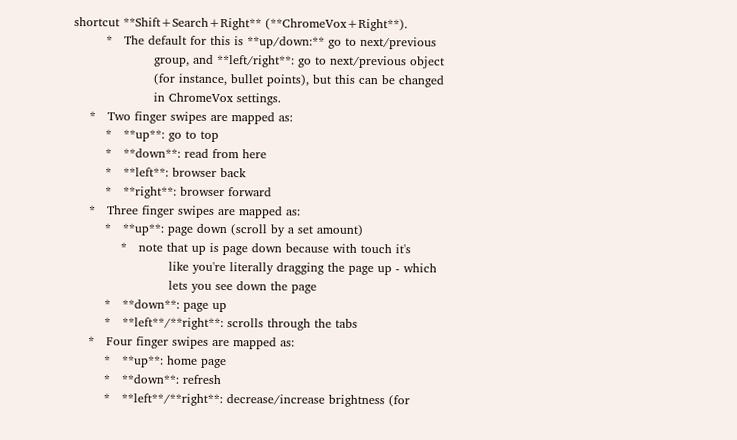shortcut **Shift+Search+Right** (**ChromeVox+Right**).
        *   The default for this is **up/down:** go to next/previous
                    group, and **left/right**: go to next/previous object
                    (for instance, bullet points), but this can be changed
                    in ChromeVox settings.
    *   Two finger swipes are mapped as:
        *   **up**: go to top
        *   **down**: read from here
        *   **left**: browser back
        *   **right**: browser forward
    *   Three finger swipes are mapped as:
        *   **up**: page down (scroll by a set amount)
            *   note that up is page down because with touch it's
                        like you're literally dragging the page up - which
                        lets you see down the page
        *   **down**: page up
        *   **left**/**right**: scrolls through the tabs
    *   Four finger swipes are mapped as:
        *   **up**: home page
        *   **down**: refresh
        *   **left**/**right**: decrease/increase brightness (for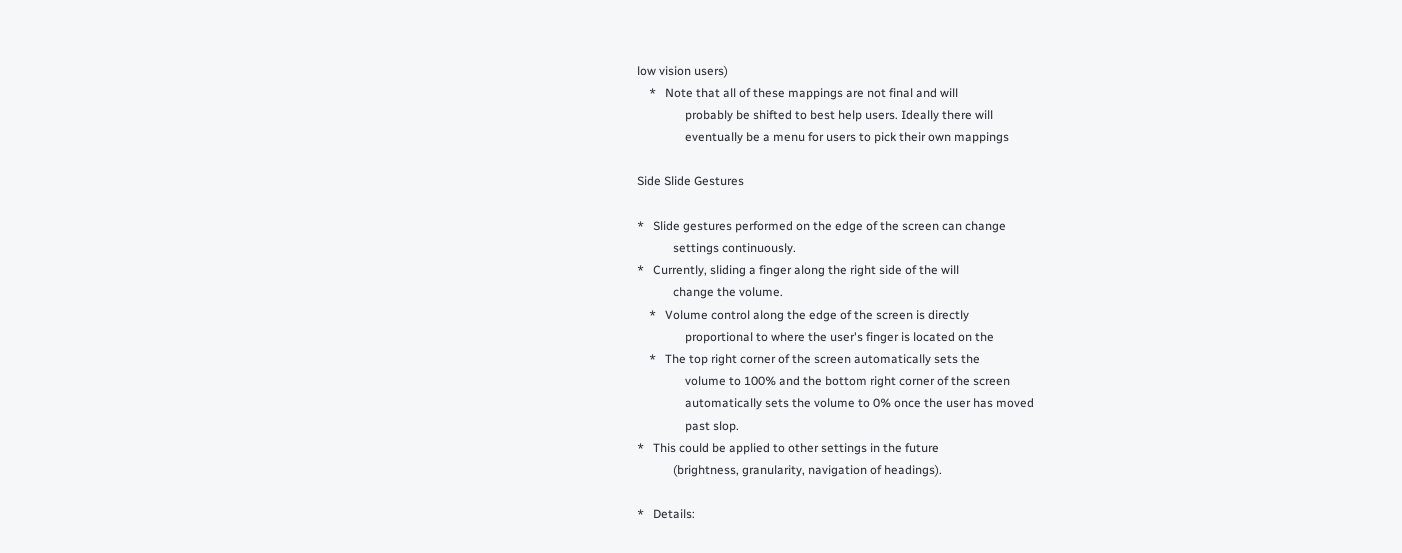low vision users)
    *   Note that all of these mappings are not final and will
                probably be shifted to best help users. Ideally there will
                eventually be a menu for users to pick their own mappings

Side Slide Gestures

*   Slide gestures performed on the edge of the screen can change
            settings continuously.
*   Currently, sliding a finger along the right side of the will
            change the volume.
    *   Volume control along the edge of the screen is directly
                proportional to where the user's finger is located on the
    *   The top right corner of the screen automatically sets the
                volume to 100% and the bottom right corner of the screen
                automatically sets the volume to 0% once the user has moved
                past slop.
*   This could be applied to other settings in the future
            (brightness, granularity, navigation of headings).

*   Details: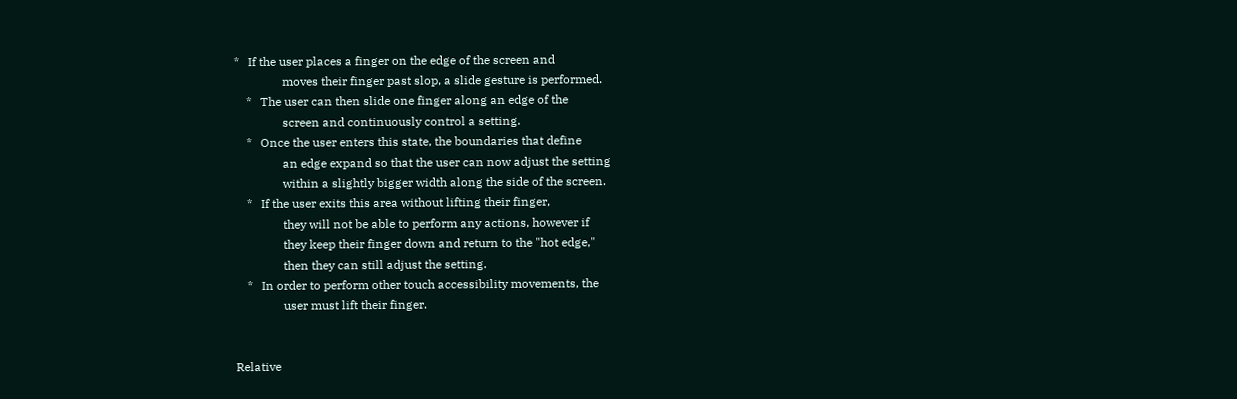*   If the user places a finger on the edge of the screen and
                moves their finger past slop, a slide gesture is performed.
    *   The user can then slide one finger along an edge of the
                screen and continuously control a setting.
    *   Once the user enters this state, the boundaries that define
                an edge expand so that the user can now adjust the setting
                within a slightly bigger width along the side of the screen.
    *   If the user exits this area without lifting their finger,
                they will not be able to perform any actions, however if
                they keep their finger down and return to the "hot edge,"
                then they can still adjust the setting.
    *   In order to perform other touch accessibility movements, the
                user must lift their finger.


Relative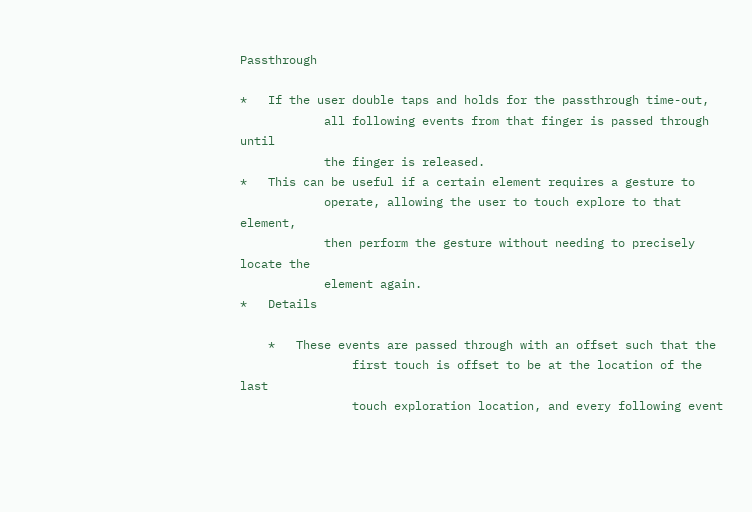Passthrough

*   If the user double taps and holds for the passthrough time-out,
            all following events from that finger is passed through until
            the finger is released.
*   This can be useful if a certain element requires a gesture to
            operate, allowing the user to touch explore to that element,
            then perform the gesture without needing to precisely locate the
            element again.
*   Details

    *   These events are passed through with an offset such that the
                first touch is offset to be at the location of the last
                touch exploration location, and every following event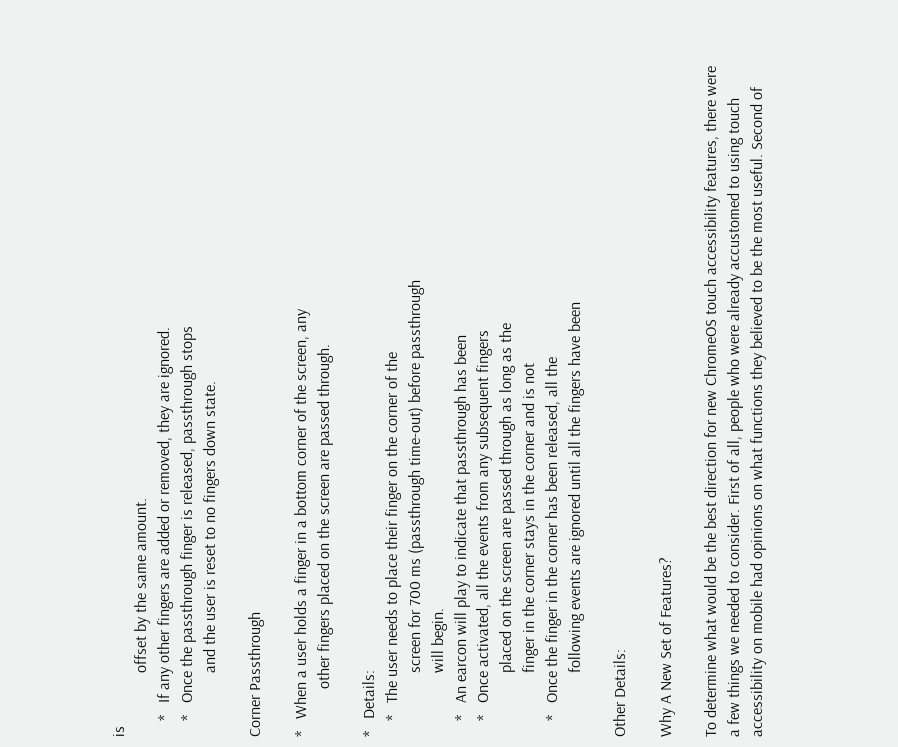is
                offset by the same amount.
    *   If any other fingers are added or removed, they are ignored.
    *   Once the passthrough finger is released, passthrough stops
                and the user is reset to no fingers down state.

Corner Passthrough

*   When a user holds a finger in a bottom corner of the screen, any
            other fingers placed on the screen are passed through.

*   Details:
    *   The user needs to place their finger on the corner of the
                screen for 700 ms (passthrough time-out) before passthrough
                will begin.
    *   An earcon will play to indicate that passthrough has been
    *   Once activated, all the events from any subsequent fingers
                placed on the screen are passed through as long as the
                finger in the corner stays in the corner and is not
    *   Once the finger in the corner has been released, all the
                following events are ignored until all the fingers have been

Other Details:

Why A New Set of Features?

To determine what would be the best direction for new ChromeOS touch accessibility features, there were a few things we needed to consider. First of all, people who were already accustomed to using touch accessibility on mobile had opinions on what functions they believed to be the most useful. Second of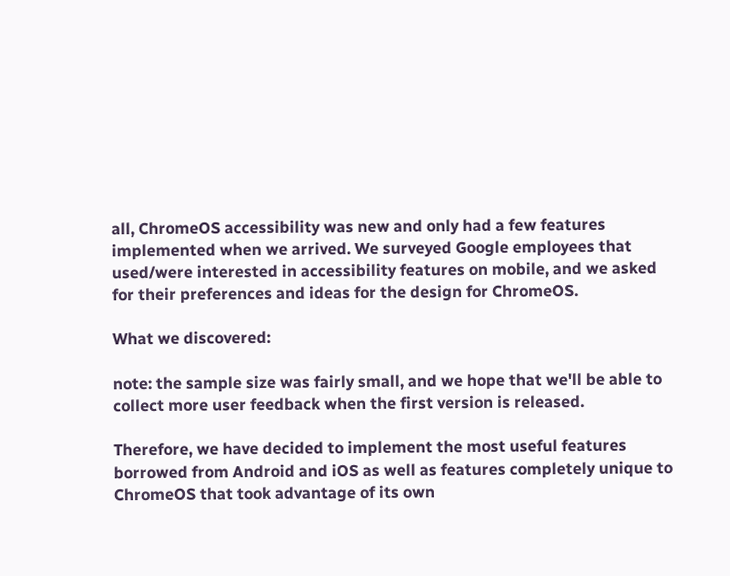all, ChromeOS accessibility was new and only had a few features implemented when we arrived. We surveyed Google employees that used/were interested in accessibility features on mobile, and we asked for their preferences and ideas for the design for ChromeOS.

What we discovered:

note: the sample size was fairly small, and we hope that we'll be able to collect more user feedback when the first version is released.

Therefore, we have decided to implement the most useful features borrowed from Android and iOS as well as features completely unique to ChromeOS that took advantage of its own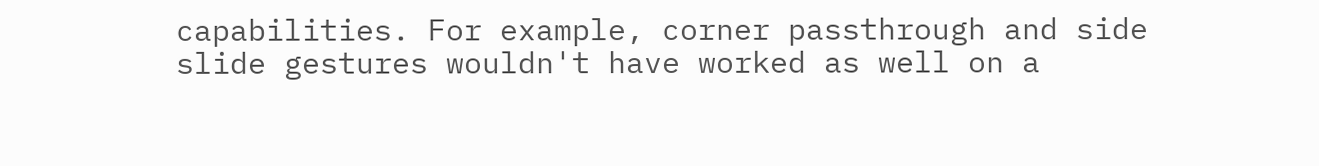capabilities. For example, corner passthrough and side slide gestures wouldn't have worked as well on a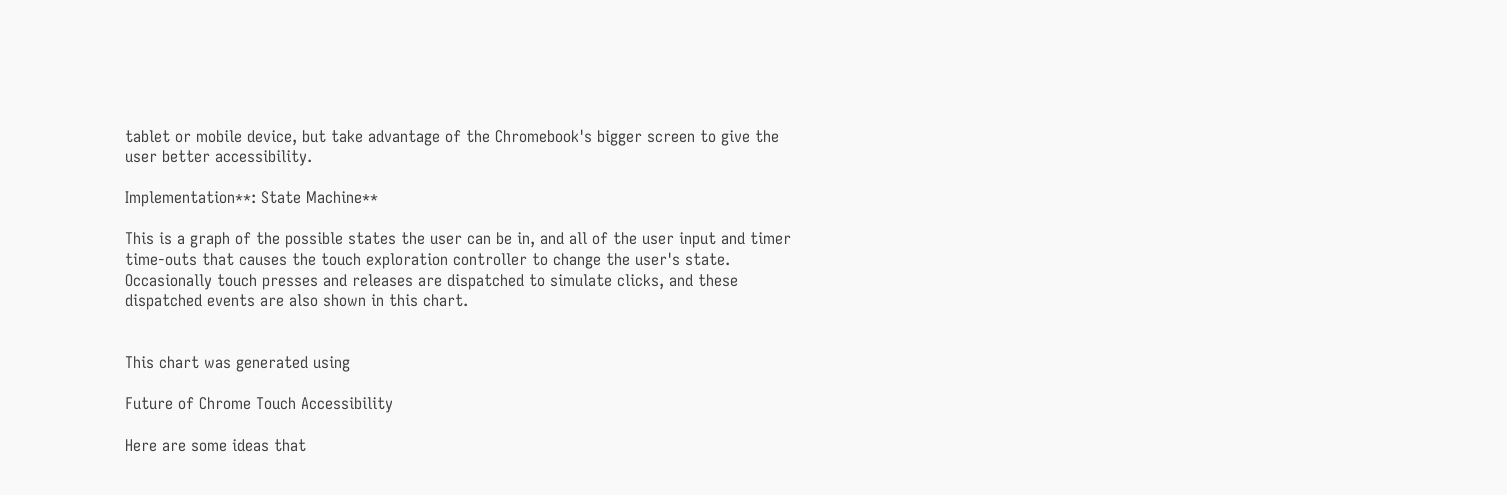tablet or mobile device, but take advantage of the Chromebook's bigger screen to give the user better accessibility.

Implementation**: State Machine**

This is a graph of the possible states the user can be in, and all of the user input and timer time-outs that causes the touch exploration controller to change the user's state. Occasionally touch presses and releases are dispatched to simulate clicks, and these dispatched events are also shown in this chart.


This chart was generated using

Future of Chrome Touch Accessibility

Here are some ideas that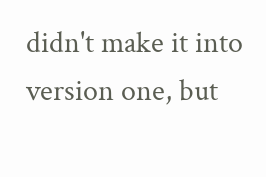didn't make it into version one, but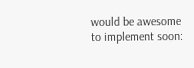would be awesome to implement soon: